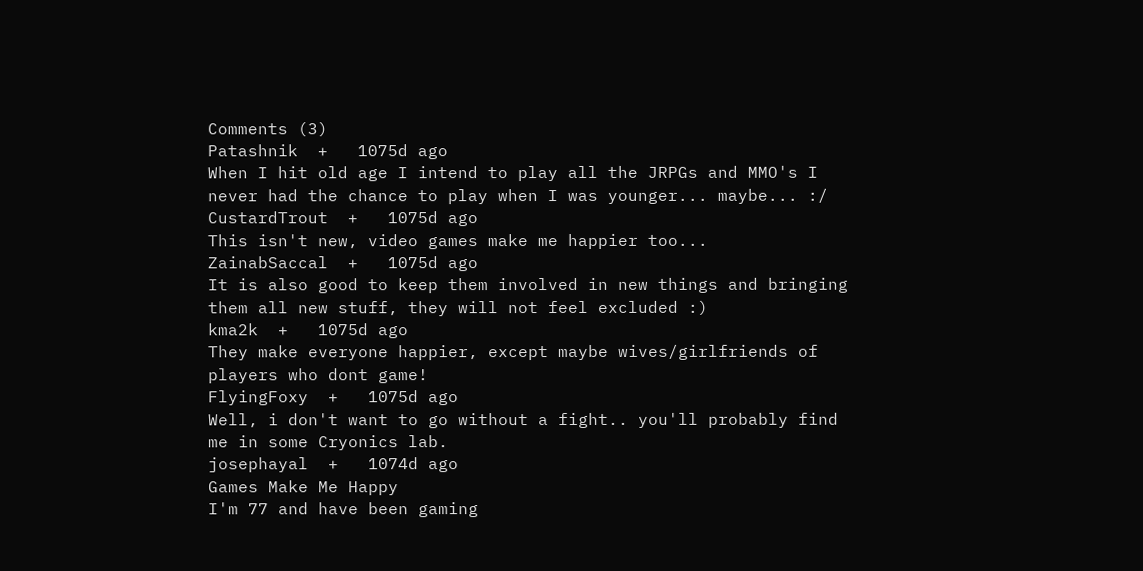Comments (3)
Patashnik  +   1075d ago
When I hit old age I intend to play all the JRPGs and MMO's I never had the chance to play when I was younger... maybe... :/
CustardTrout  +   1075d ago
This isn't new, video games make me happier too...
ZainabSaccal  +   1075d ago
It is also good to keep them involved in new things and bringing them all new stuff, they will not feel excluded :)
kma2k  +   1075d ago
They make everyone happier, except maybe wives/girlfriends of players who dont game!
FlyingFoxy  +   1075d ago
Well, i don't want to go without a fight.. you'll probably find me in some Cryonics lab.
josephayal  +   1074d ago
Games Make Me Happy
I'm 77 and have been gaming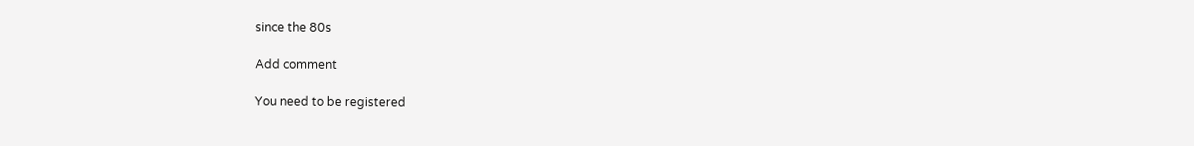since the 80s

Add comment

You need to be registered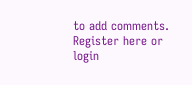to add comments. Register here or login